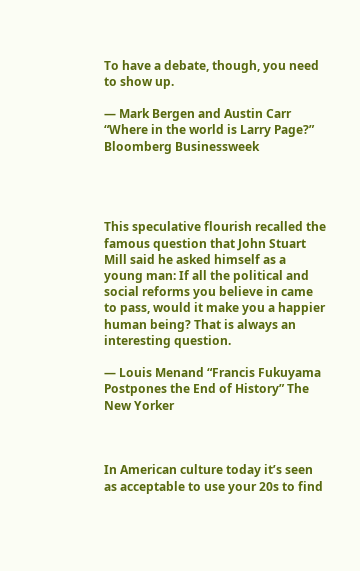To have a debate, though, you need to show up.

— Mark Bergen and Austin Carr “Where in the world is Larry Page?” Bloomberg Businessweek




This speculative flourish recalled the famous question that John Stuart Mill said he asked himself as a young man: If all the political and social reforms you believe in came to pass, would it make you a happier human being? That is always an interesting question.

— Louis Menand “Francis Fukuyama Postpones the End of History” The New Yorker



In American culture today it’s seen as acceptable to use your 20s to find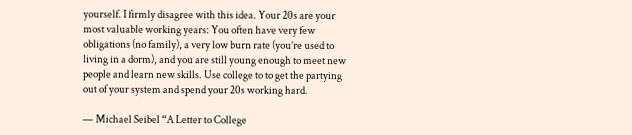yourself. I firmly disagree with this idea. Your 20s are your most valuable working years: You often have very few obligations (no family), a very low burn rate (you’re used to living in a dorm), and you are still young enough to meet new people and learn new skills. Use college to to get the partying out of your system and spend your 20s working hard.

— Michael Seibel “A Letter to College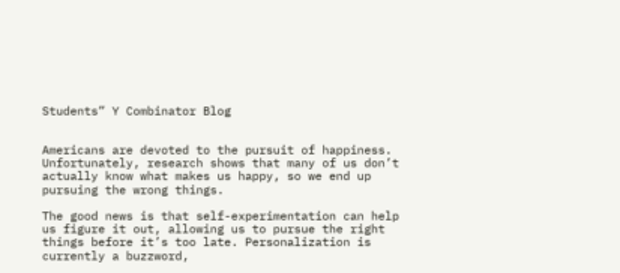Students” Y Combinator Blog


Americans are devoted to the pursuit of happiness. Unfortunately, research shows that many of us don’t actually know what makes us happy, so we end up pursuing the wrong things.

The good news is that self-experimentation can help us figure it out, allowing us to pursue the right things before it’s too late. Personalization is currently a buzzword,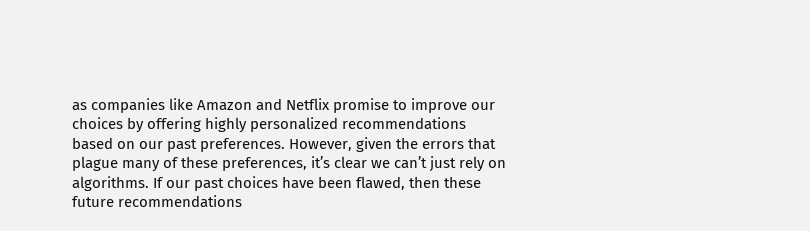as companies like Amazon and Netflix promise to improve our choices by offering highly personalized recommendations based on our past preferences. However, given the errors that plague many of these preferences, it’s clear we can’t just rely on algorithms. If our past choices have been flawed, then these future recommendations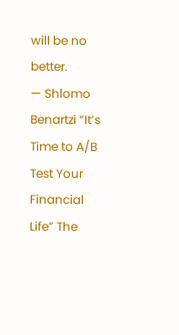will be no better.
— Shlomo Benartzi “It’s Time to A/B Test Your Financial Life” The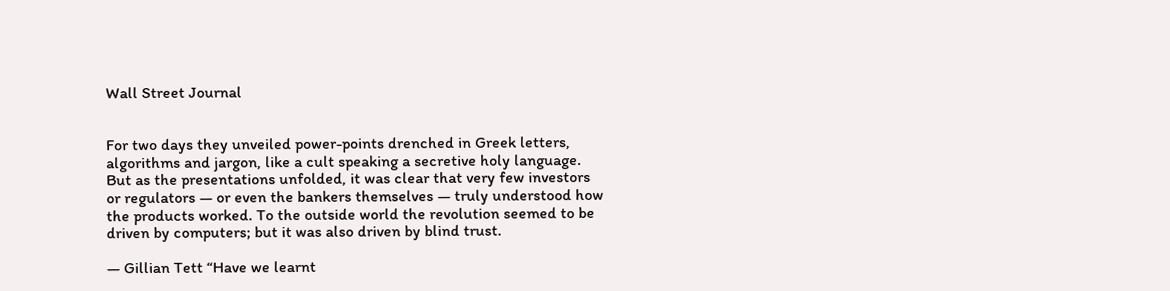Wall Street Journal


For two days they unveiled power-points drenched in Greek letters, algorithms and jargon, like a cult speaking a secretive holy language. But as the presentations unfolded, it was clear that very few investors or regulators — or even the bankers themselves — truly understood how the products worked. To the outside world the revolution seemed to be driven by computers; but it was also driven by blind trust.

— Gillian Tett “Have we learnt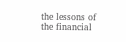the lessons of the financial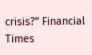crisis?” Financial Times